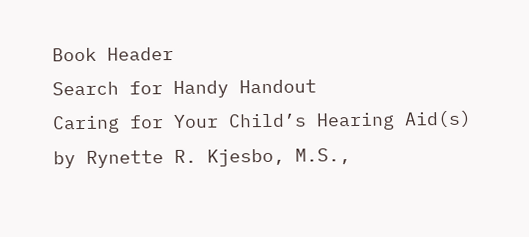Book Header
Search for Handy Handout
Caring for Your Child’s Hearing Aid(s)
by Rynette R. Kjesbo, M.S.,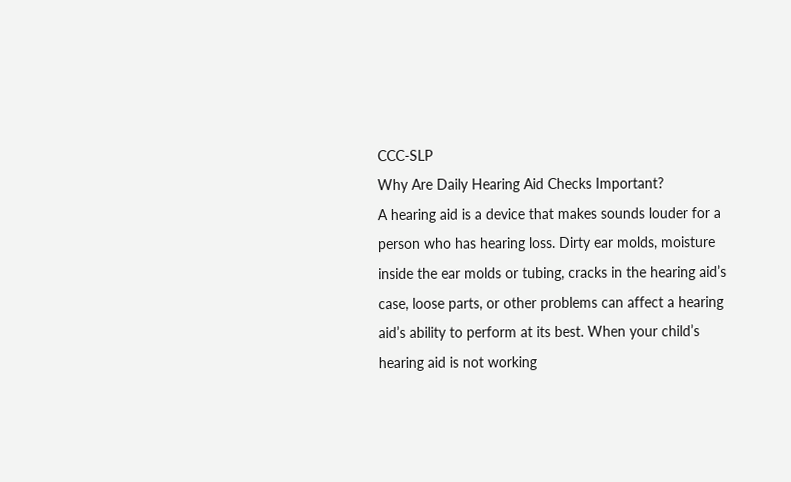CCC-SLP
Why Are Daily Hearing Aid Checks Important?
A hearing aid is a device that makes sounds louder for a person who has hearing loss. Dirty ear molds, moisture inside the ear molds or tubing, cracks in the hearing aid’s case, loose parts, or other problems can affect a hearing aid’s ability to perform at its best. When your child’s hearing aid is not working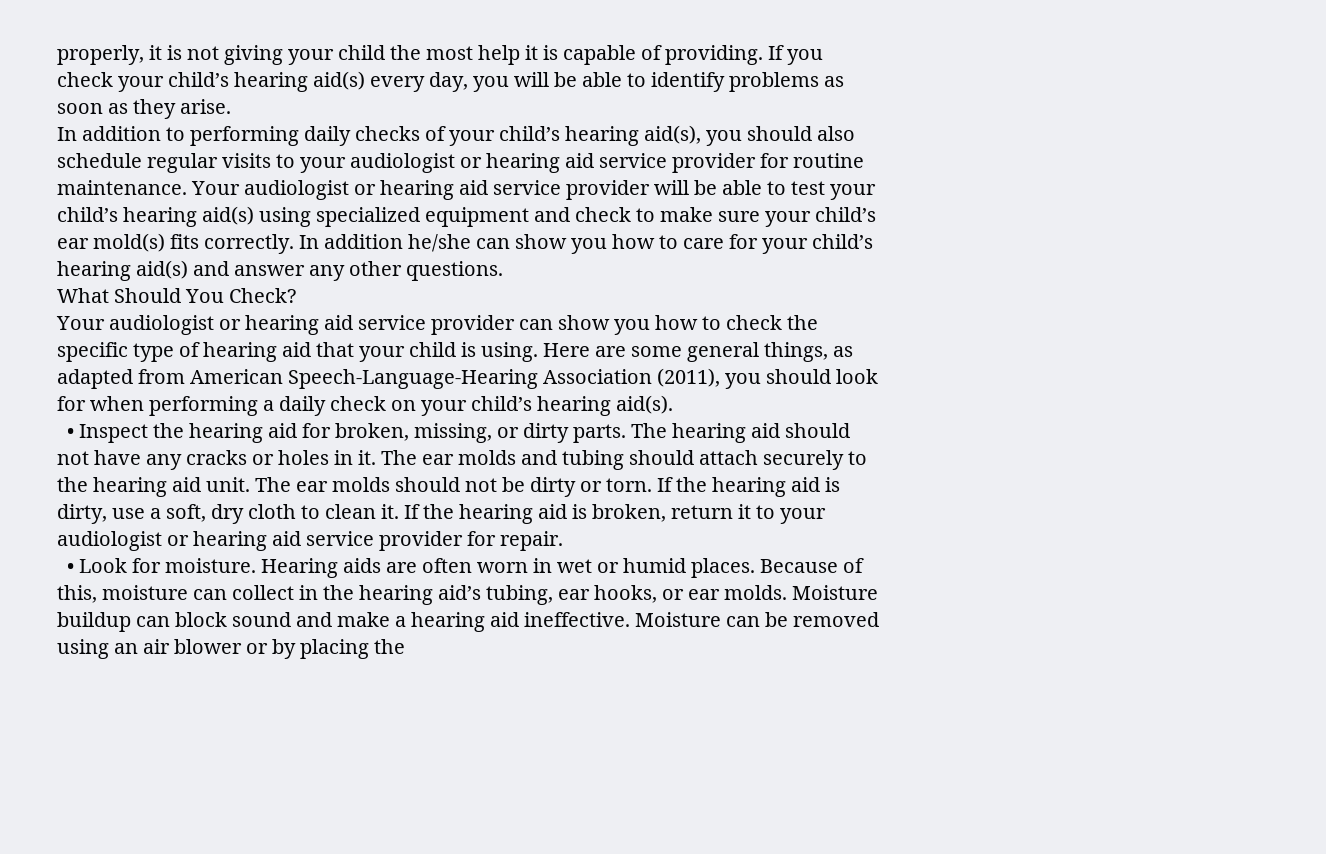properly, it is not giving your child the most help it is capable of providing. If you check your child’s hearing aid(s) every day, you will be able to identify problems as soon as they arise.
In addition to performing daily checks of your child’s hearing aid(s), you should also schedule regular visits to your audiologist or hearing aid service provider for routine maintenance. Your audiologist or hearing aid service provider will be able to test your child’s hearing aid(s) using specialized equipment and check to make sure your child’s ear mold(s) fits correctly. In addition he/she can show you how to care for your child’s hearing aid(s) and answer any other questions.
What Should You Check?
Your audiologist or hearing aid service provider can show you how to check the specific type of hearing aid that your child is using. Here are some general things, as adapted from American Speech-Language-Hearing Association (2011), you should look for when performing a daily check on your child’s hearing aid(s).
  • Inspect the hearing aid for broken, missing, or dirty parts. The hearing aid should not have any cracks or holes in it. The ear molds and tubing should attach securely to the hearing aid unit. The ear molds should not be dirty or torn. If the hearing aid is dirty, use a soft, dry cloth to clean it. If the hearing aid is broken, return it to your audiologist or hearing aid service provider for repair.
  • Look for moisture. Hearing aids are often worn in wet or humid places. Because of this, moisture can collect in the hearing aid’s tubing, ear hooks, or ear molds. Moisture buildup can block sound and make a hearing aid ineffective. Moisture can be removed using an air blower or by placing the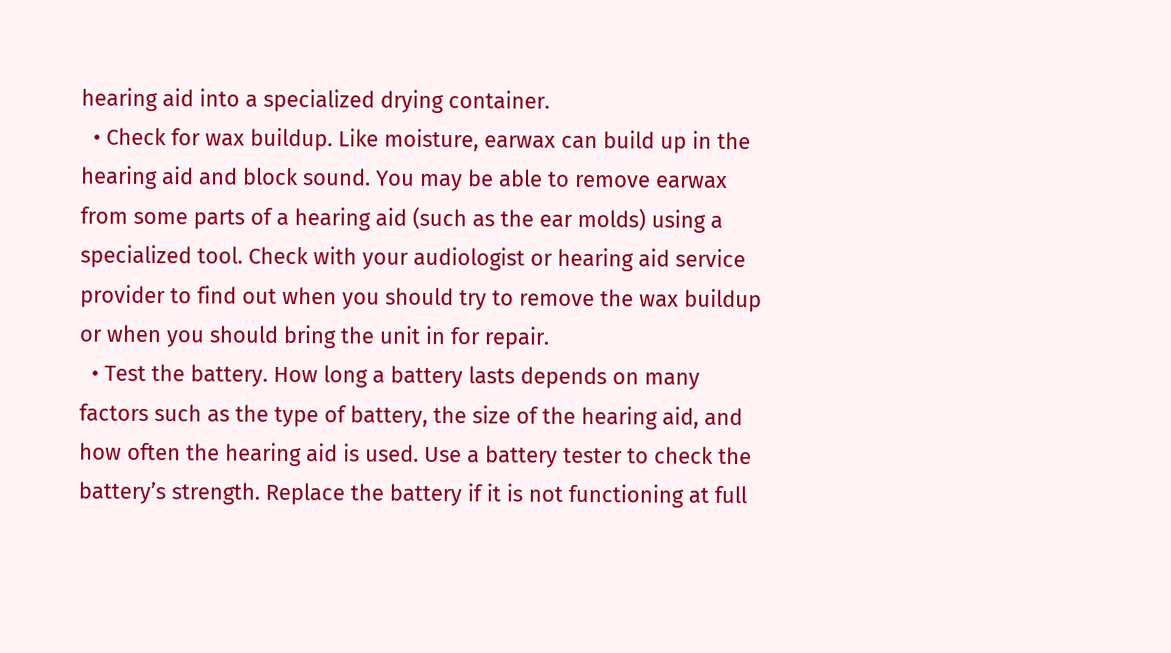hearing aid into a specialized drying container.
  • Check for wax buildup. Like moisture, earwax can build up in the hearing aid and block sound. You may be able to remove earwax from some parts of a hearing aid (such as the ear molds) using a specialized tool. Check with your audiologist or hearing aid service provider to find out when you should try to remove the wax buildup or when you should bring the unit in for repair.
  • Test the battery. How long a battery lasts depends on many factors such as the type of battery, the size of the hearing aid, and how often the hearing aid is used. Use a battery tester to check the battery’s strength. Replace the battery if it is not functioning at full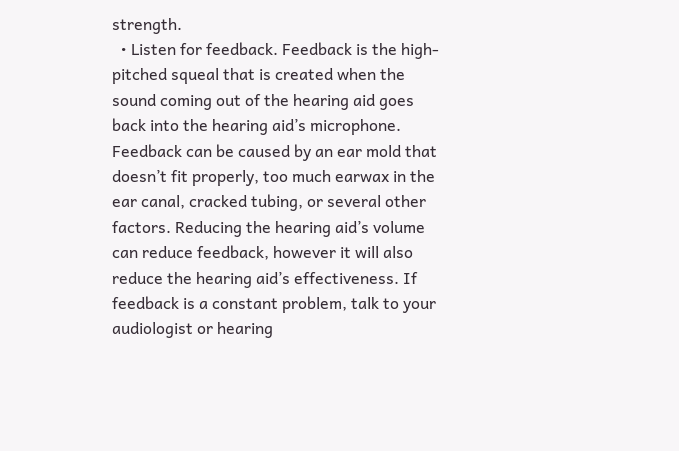strength.
  • Listen for feedback. Feedback is the high-pitched squeal that is created when the sound coming out of the hearing aid goes back into the hearing aid’s microphone. Feedback can be caused by an ear mold that doesn’t fit properly, too much earwax in the ear canal, cracked tubing, or several other factors. Reducing the hearing aid’s volume can reduce feedback, however it will also reduce the hearing aid’s effectiveness. If feedback is a constant problem, talk to your audiologist or hearing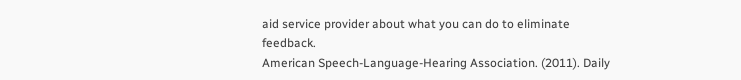aid service provider about what you can do to eliminate feedback.
American Speech-Language-Hearing Association. (2011). Daily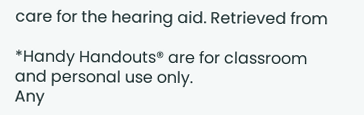care for the hearing aid. Retrieved from

*Handy Handouts® are for classroom and personal use only.
Any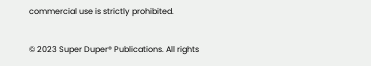commercial use is strictly prohibited.

© 2023 Super Duper® Publications. All rights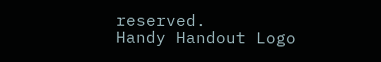reserved.
Handy Handout Logo